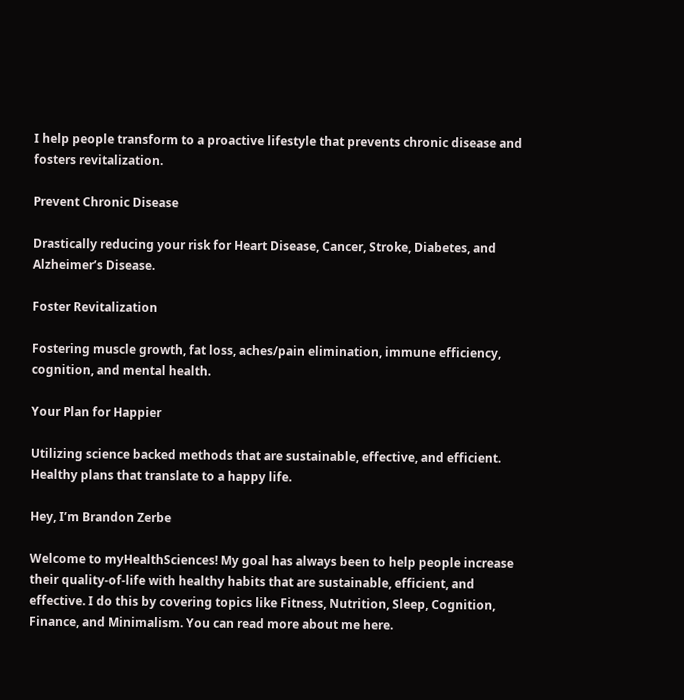I help people transform to a proactive lifestyle that prevents chronic disease and fosters revitalization.

Prevent Chronic Disease

Drastically reducing your risk for Heart Disease, Cancer, Stroke, Diabetes, and Alzheimer’s Disease.

Foster Revitalization

Fostering muscle growth, fat loss, aches/pain elimination, immune efficiency, cognition, and mental health.

Your Plan for Happier

Utilizing science backed methods that are sustainable, effective, and efficient. Healthy plans that translate to a happy life.

Hey, I’m Brandon Zerbe

Welcome to myHealthSciences! My goal has always been to help people increase their quality-of-life with healthy habits that are sustainable, efficient, and effective. I do this by covering topics like Fitness, Nutrition, Sleep, Cognition, Finance, and Minimalism. You can read more about me here.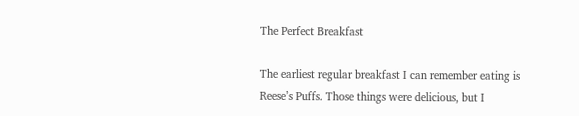The Perfect Breakfast

The earliest regular breakfast I can remember eating is Reese’s Puffs. Those things were delicious, but I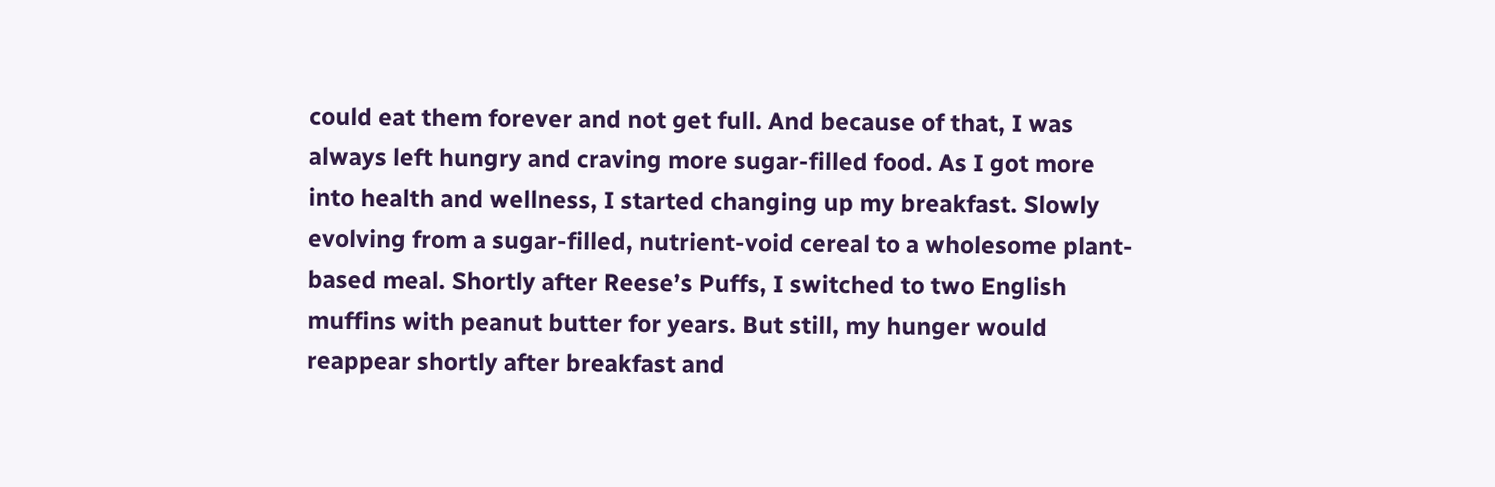could eat them forever and not get full. And because of that, I was always left hungry and craving more sugar-filled food. As I got more into health and wellness, I started changing up my breakfast. Slowly evolving from a sugar-filled, nutrient-void cereal to a wholesome plant-based meal. Shortly after Reese’s Puffs, I switched to two English muffins with peanut butter for years. But still, my hunger would reappear shortly after breakfast and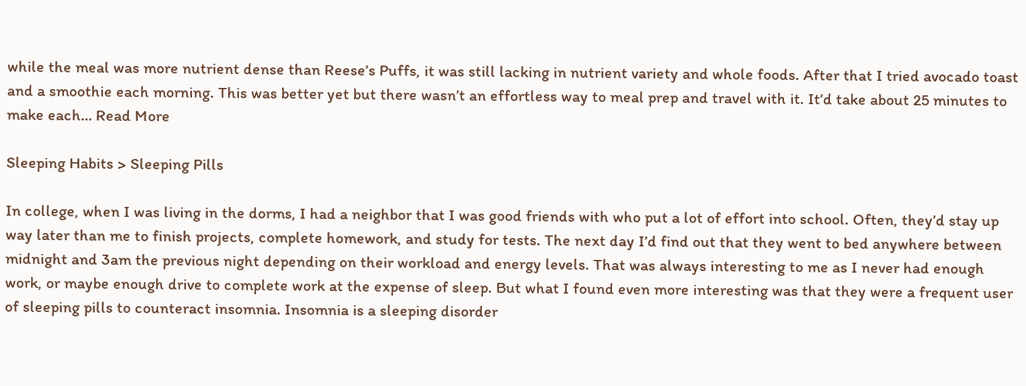while the meal was more nutrient dense than Reese’s Puffs, it was still lacking in nutrient variety and whole foods. After that I tried avocado toast and a smoothie each morning. This was better yet but there wasn’t an effortless way to meal prep and travel with it. It’d take about 25 minutes to make each… Read More

Sleeping Habits > Sleeping Pills

In college, when I was living in the dorms, I had a neighbor that I was good friends with who put a lot of effort into school. Often, they’d stay up way later than me to finish projects, complete homework, and study for tests. The next day I’d find out that they went to bed anywhere between midnight and 3am the previous night depending on their workload and energy levels. That was always interesting to me as I never had enough work, or maybe enough drive to complete work at the expense of sleep. But what I found even more interesting was that they were a frequent user of sleeping pills to counteract insomnia. Insomnia is a sleeping disorder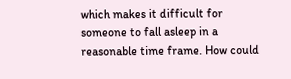which makes it difficult for someone to fall asleep in a reasonable time frame. How could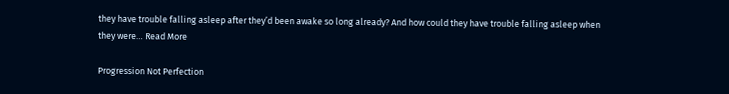they have trouble falling asleep after they’d been awake so long already? And how could they have trouble falling asleep when they were… Read More

Progression Not Perfection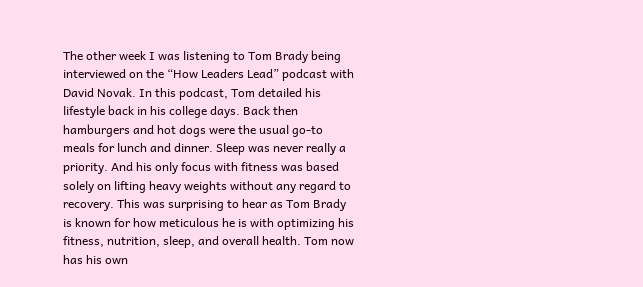The other week I was listening to Tom Brady being interviewed on the “How Leaders Lead” podcast with David Novak. In this podcast, Tom detailed his lifestyle back in his college days. Back then hamburgers and hot dogs were the usual go-to meals for lunch and dinner. Sleep was never really a priority. And his only focus with fitness was based solely on lifting heavy weights without any regard to recovery. This was surprising to hear as Tom Brady is known for how meticulous he is with optimizing his fitness, nutrition, sleep, and overall health. Tom now has his own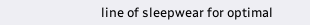line of sleepwear for optimal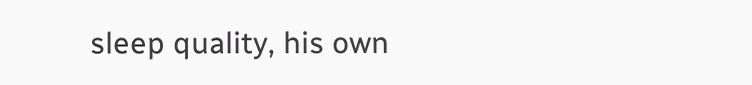sleep quality, his own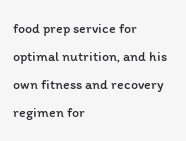food prep service for optimal nutrition, and his own fitness and recovery regimen for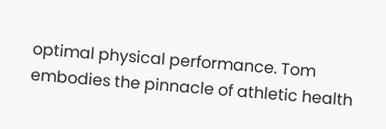optimal physical performance. Tom embodies the pinnacle of athletic health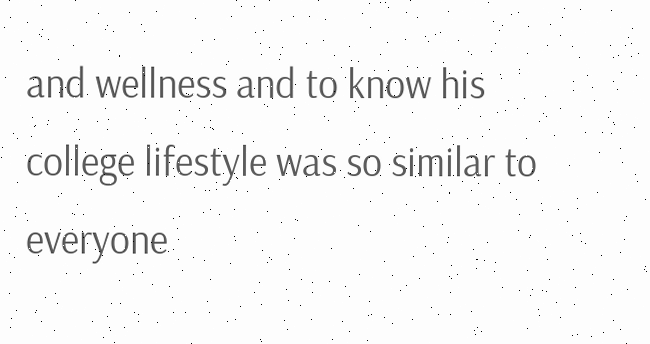and wellness and to know his college lifestyle was so similar to everyone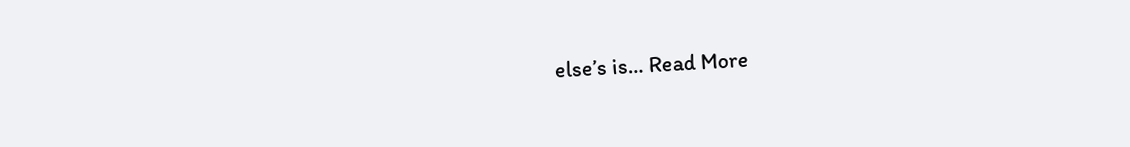else’s is… Read More